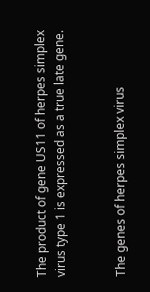The product of gene US11 of herpes simplex virus type 1 is expressed as a true late gene.


The genes of herpes simplex virus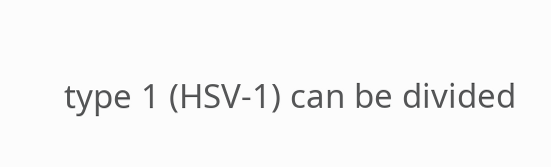type 1 (HSV-1) can be divided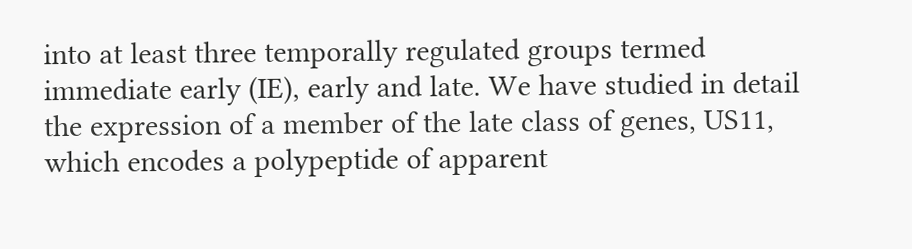into at least three temporally regulated groups termed immediate early (IE), early and late. We have studied in detail the expression of a member of the late class of genes, US11, which encodes a polypeptide of apparent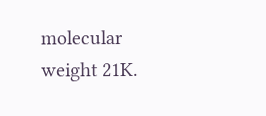molecular weight 21K.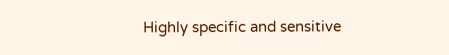Highly specific and sensitive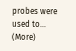probes were used to… (More)